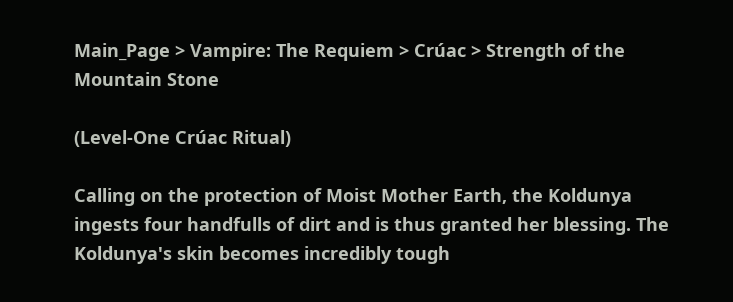Main_Page > Vampire: The Requiem > Crúac > Strength of the Mountain Stone

(Level-One Crúac Ritual)

Calling on the protection of Moist Mother Earth, the Koldunya ingests four handfulls of dirt and is thus granted her blessing. The Koldunya's skin becomes incredibly tough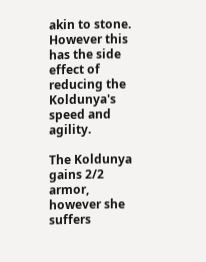akin to stone. However this has the side effect of reducing the Koldunya's speed and agility.

The Koldunya gains 2/2 armor, however she suffers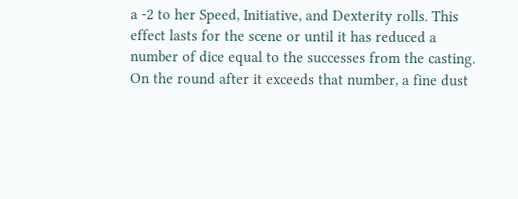a -2 to her Speed, Initiative, and Dexterity rolls. This effect lasts for the scene or until it has reduced a number of dice equal to the successes from the casting. On the round after it exceeds that number, a fine dust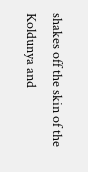shakes off the skin of the Koldunya and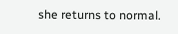she returns to normal.